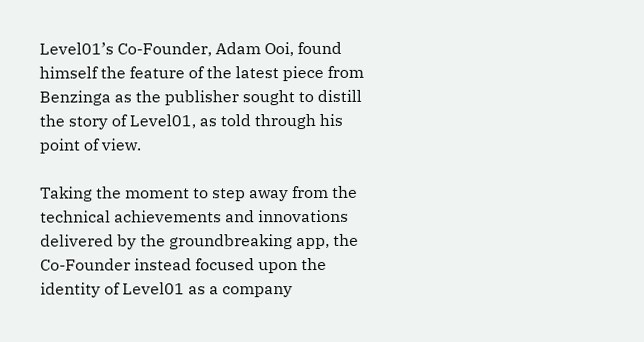Level01’s Co-Founder, Adam Ooi, found himself the feature of the latest piece from Benzinga as the publisher sought to distill the story of Level01, as told through his point of view.

Taking the moment to step away from the technical achievements and innovations delivered by the groundbreaking app, the Co-Founder instead focused upon the identity of Level01 as a company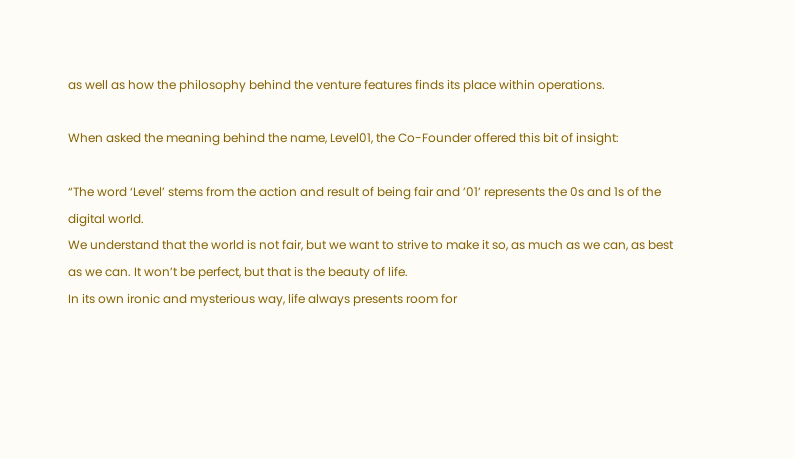as well as how the philosophy behind the venture features finds its place within operations.

When asked the meaning behind the name, Level01, the Co-Founder offered this bit of insight:

“The word ‘Level’ stems from the action and result of being fair and ’01’ represents the 0s and 1s of the digital world.
We understand that the world is not fair, but we want to strive to make it so, as much as we can, as best as we can. It won’t be perfect, but that is the beauty of life.
In its own ironic and mysterious way, life always presents room for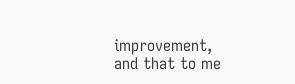improvement, and that to me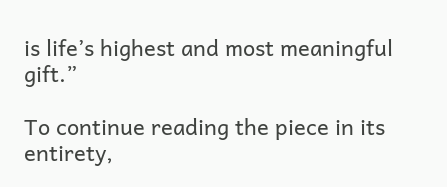is life’s highest and most meaningful gift.”

To continue reading the piece in its entirety,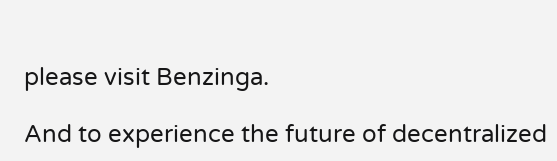please visit Benzinga.

And to experience the future of decentralized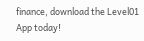finance, download the Level01 App today!